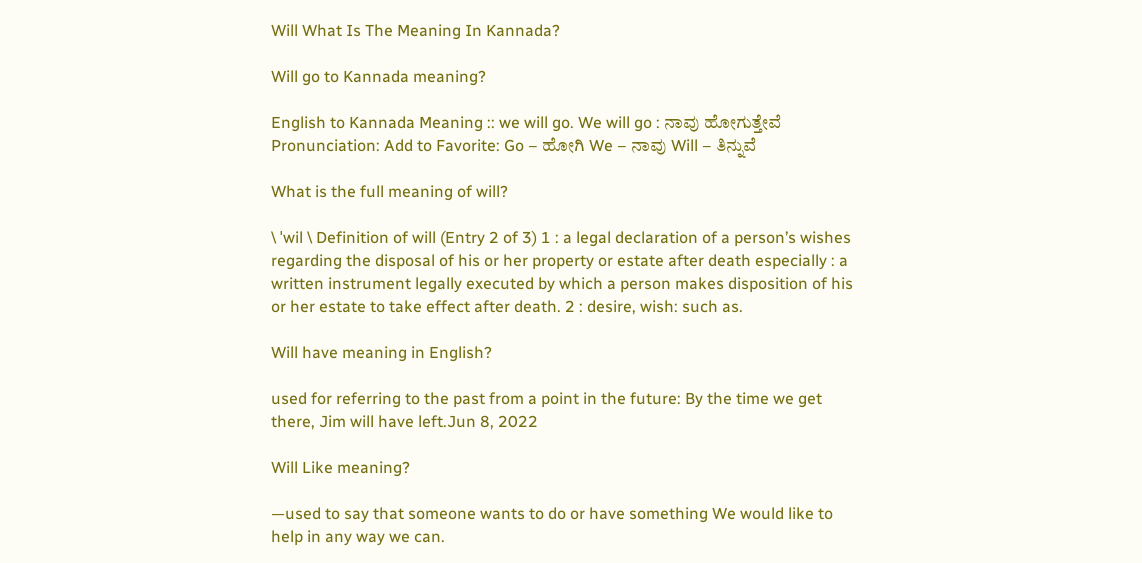Will What Is The Meaning In Kannada?

Will go to Kannada meaning?

English to Kannada Meaning :: we will go. We will go : ನಾವು ಹೋಗುತ್ತೇವೆ Pronunciation: Add to Favorite: Go – ಹೋಗಿ We – ನಾವು Will – ತಿನ್ನುವೆ

What is the full meaning of will?

\ ˈwil \ Definition of will (Entry 2 of 3) 1 : a legal declaration of a person’s wishes regarding the disposal of his or her property or estate after death especially : a written instrument legally executed by which a person makes disposition of his or her estate to take effect after death. 2 : desire, wish: such as.

Will have meaning in English?

used for referring to the past from a point in the future: By the time we get there, Jim will have left.Jun 8, 2022

Will Like meaning?

—used to say that someone wants to do or have something We would like to help in any way we can.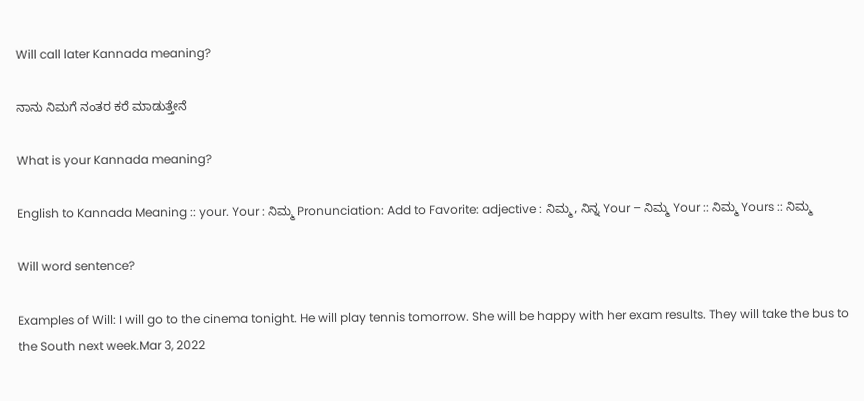Will call later Kannada meaning?

ನಾನು ನಿಮಗೆ ನಂತರ ಕರೆ ಮಾಡುತ್ತೇನೆ

What is your Kannada meaning?

English to Kannada Meaning :: your. Your : ನಿಮ್ಮ Pronunciation: Add to Favorite: adjective : ನಿಮ್ಮ, ನಿನ್ನ Your – ನಿಮ್ಮ Your :: ನಿಮ್ಮ Yours :: ನಿಮ್ಮ

Will word sentence?

Examples of Will: I will go to the cinema tonight. He will play tennis tomorrow. She will be happy with her exam results. They will take the bus to the South next week.Mar 3, 2022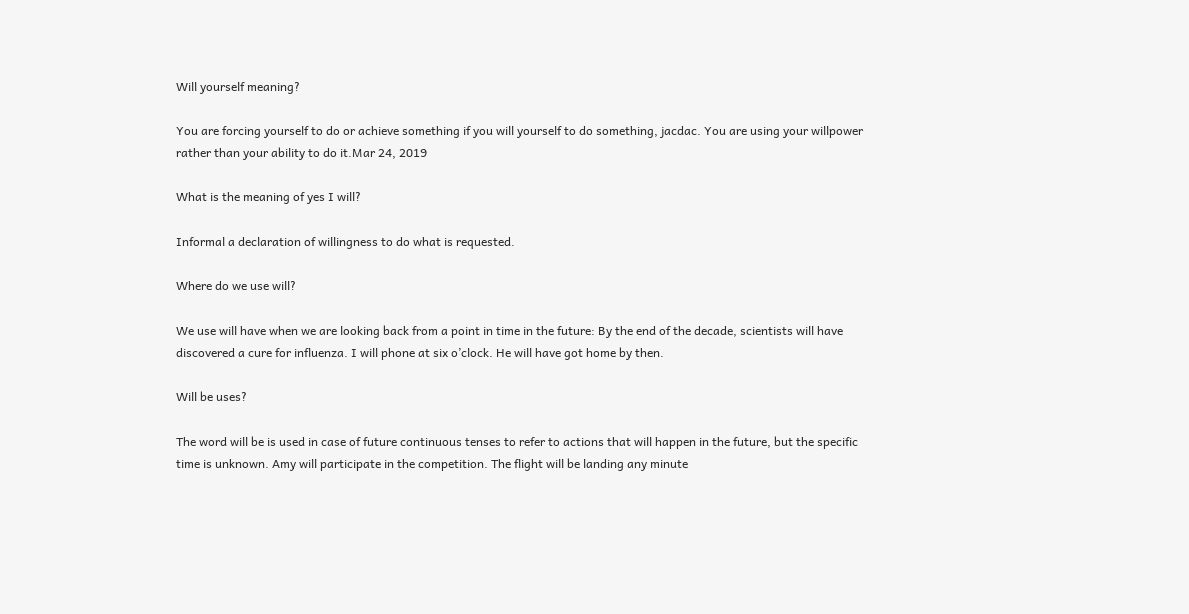Will yourself meaning?

You are forcing yourself to do or achieve something if you will yourself to do something, jacdac. You are using your willpower rather than your ability to do it.Mar 24, 2019

What is the meaning of yes I will?

Informal a declaration of willingness to do what is requested.

Where do we use will?

We use will have when we are looking back from a point in time in the future: By the end of the decade, scientists will have discovered a cure for influenza. I will phone at six o’clock. He will have got home by then.

Will be uses?

The word will be is used in case of future continuous tenses to refer to actions that will happen in the future, but the specific time is unknown. Amy will participate in the competition. The flight will be landing any minute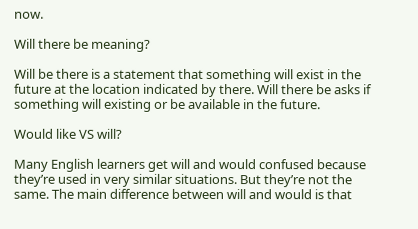now.

Will there be meaning?

Will be there is a statement that something will exist in the future at the location indicated by there. Will there be asks if something will existing or be available in the future.

Would like VS will?

Many English learners get will and would confused because they’re used in very similar situations. But they’re not the same. The main difference between will and would is that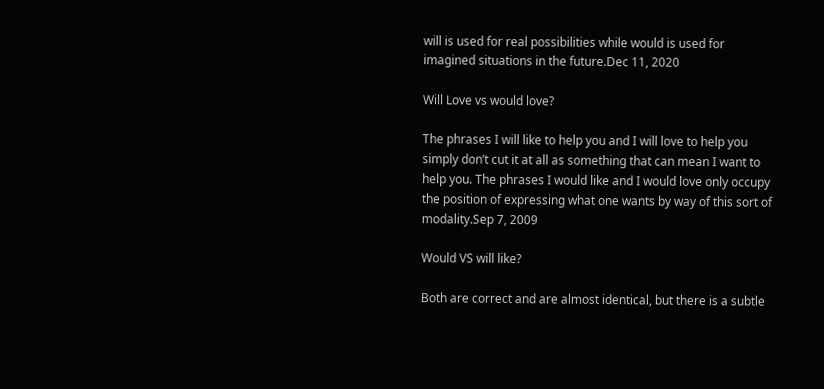will is used for real possibilities while would is used for imagined situations in the future.Dec 11, 2020

Will Love vs would love?

The phrases I will like to help you and I will love to help you simply don’t cut it at all as something that can mean I want to help you. The phrases I would like and I would love only occupy the position of expressing what one wants by way of this sort of modality.Sep 7, 2009

Would VS will like?

Both are correct and are almost identical, but there is a subtle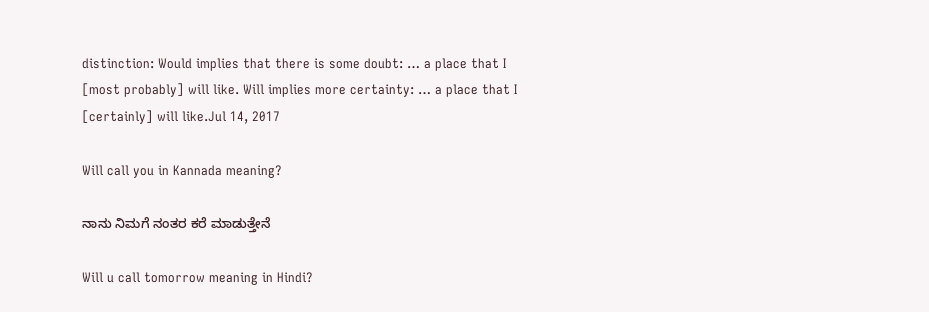distinction: Would implies that there is some doubt: … a place that I [most probably] will like. Will implies more certainty: … a place that I [certainly] will like.Jul 14, 2017

Will call you in Kannada meaning?

ನಾನು ನಿಮಗೆ ನಂತರ ಕರೆ ಮಾಡುತ್ತೇನೆ

Will u call tomorrow meaning in Hindi?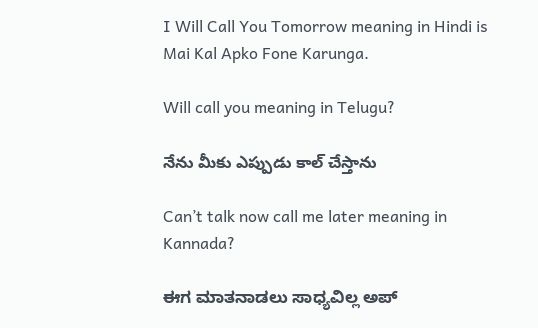I Will Call You Tomorrow meaning in Hindi is Mai Kal Apko Fone Karunga.

Will call you meaning in Telugu?

నేను మీకు ఎప్పుడు కాల్ చేస్తాను

Can’t talk now call me later meaning in Kannada?

ಈಗ ಮಾತನಾಡಲು ಸಾಧ್ಯವಿಲ್ಲ ಅಪ್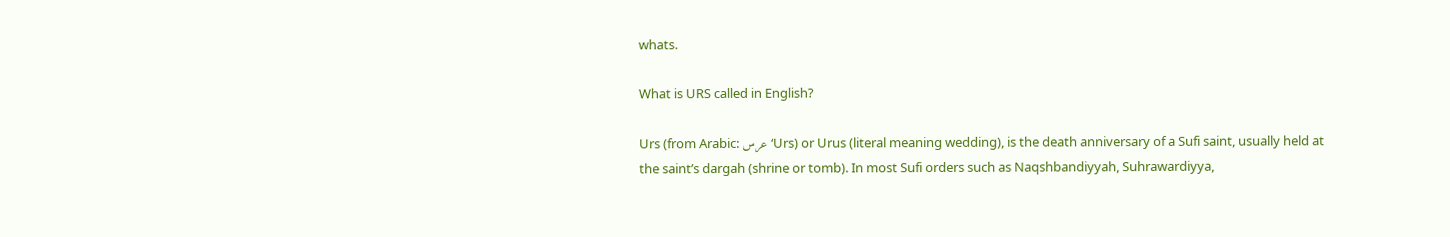whats.

What is URS called in English?

Urs (from Arabic: عرس ‘Urs) or Urus (literal meaning wedding), is the death anniversary of a Sufi saint, usually held at the saint’s dargah (shrine or tomb). In most Sufi orders such as Naqshbandiyyah, Suhrawardiyya,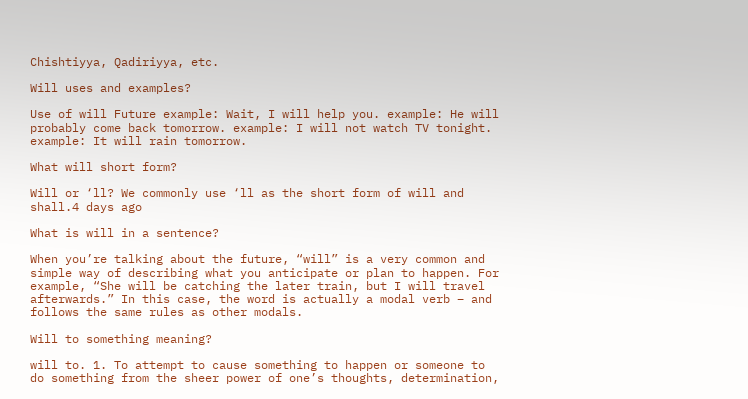Chishtiyya, Qadiriyya, etc.

Will uses and examples?

Use of will Future example: Wait, I will help you. example: He will probably come back tomorrow. example: I will not watch TV tonight. example: It will rain tomorrow.

What will short form?

Will or ‘ll? We commonly use ‘ll as the short form of will and shall.4 days ago

What is will in a sentence?

When you’re talking about the future, “will” is a very common and simple way of describing what you anticipate or plan to happen. For example, “She will be catching the later train, but I will travel afterwards.” In this case, the word is actually a modal verb – and follows the same rules as other modals.

Will to something meaning?

will to. 1. To attempt to cause something to happen or someone to do something from the sheer power of one’s thoughts, determination,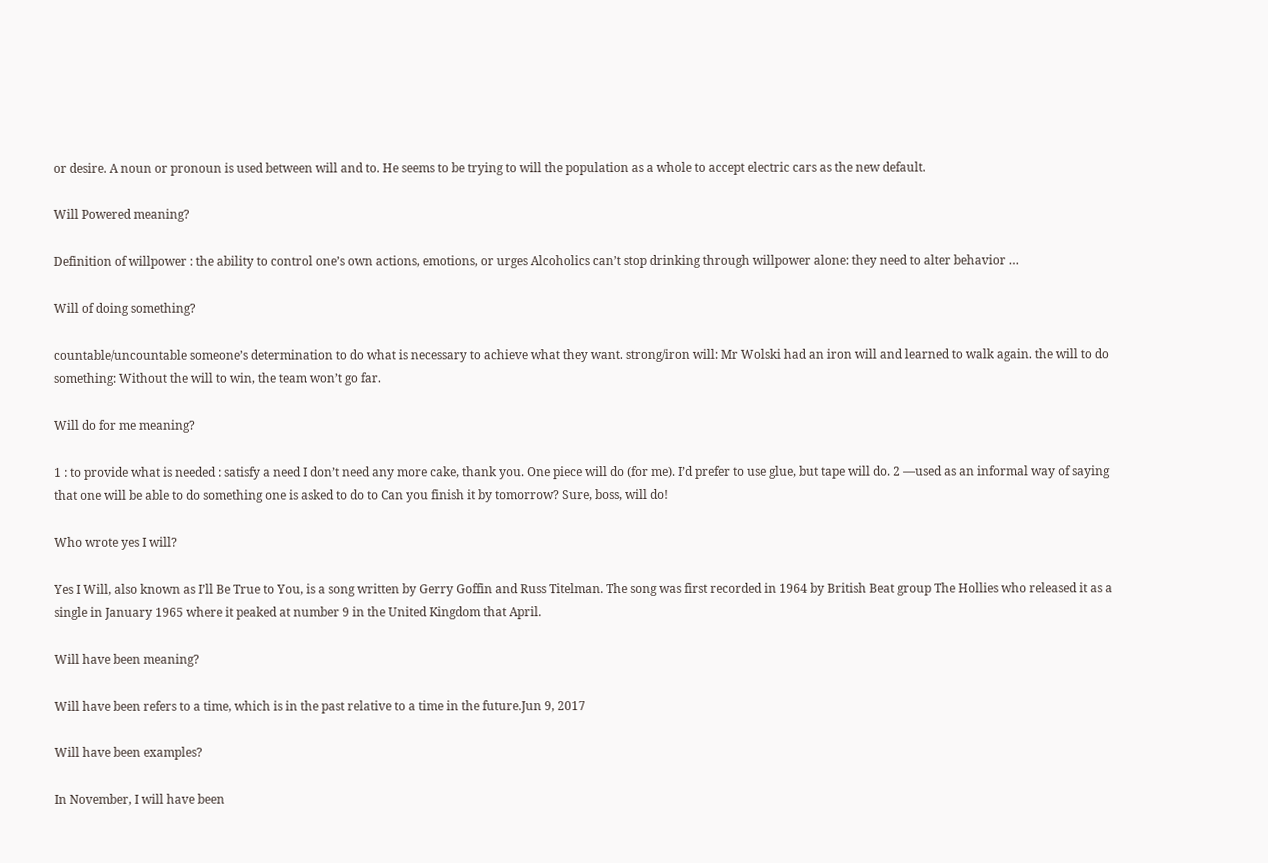or desire. A noun or pronoun is used between will and to. He seems to be trying to will the population as a whole to accept electric cars as the new default.

Will Powered meaning?

Definition of willpower : the ability to control one’s own actions, emotions, or urges Alcoholics can’t stop drinking through willpower alone: they need to alter behavior …

Will of doing something?

countable/uncountable someone’s determination to do what is necessary to achieve what they want. strong/iron will: Mr Wolski had an iron will and learned to walk again. the will to do something: Without the will to win, the team won’t go far.

Will do for me meaning?

1 : to provide what is needed : satisfy a need I don’t need any more cake, thank you. One piece will do (for me). I’d prefer to use glue, but tape will do. 2 —used as an informal way of saying that one will be able to do something one is asked to do to Can you finish it by tomorrow? Sure, boss, will do!

Who wrote yes I will?

Yes I Will, also known as I’ll Be True to You, is a song written by Gerry Goffin and Russ Titelman. The song was first recorded in 1964 by British Beat group The Hollies who released it as a single in January 1965 where it peaked at number 9 in the United Kingdom that April.

Will have been meaning?

Will have been refers to a time, which is in the past relative to a time in the future.Jun 9, 2017

Will have been examples?

In November, I will have been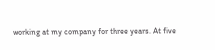working at my company for three years. At five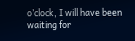o’clock, I will have been waiting for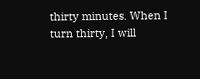thirty minutes. When I turn thirty, I will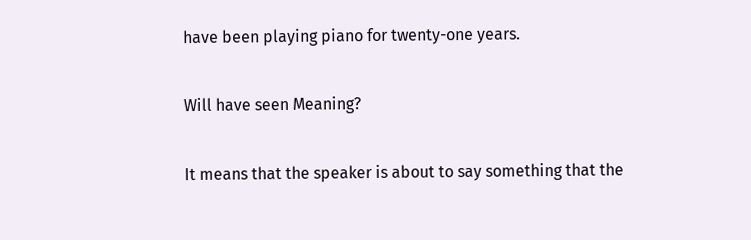have been playing piano for twenty-one years.

Will have seen Meaning?

It means that the speaker is about to say something that the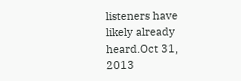listeners have likely already heard.Oct 31, 2013